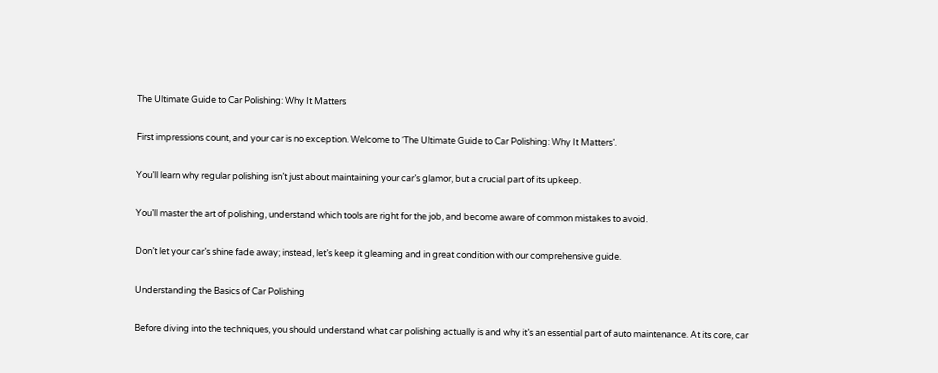The Ultimate Guide to Car Polishing: Why It Matters

First impressions count, and your car is no exception. Welcome to ‘The Ultimate Guide to Car Polishing: Why It Matters’.

You’ll learn why regular polishing isn’t just about maintaining your car’s glamor, but a crucial part of its upkeep.

You’ll master the art of polishing, understand which tools are right for the job, and become aware of common mistakes to avoid.

Don’t let your car’s shine fade away; instead, let’s keep it gleaming and in great condition with our comprehensive guide.

Understanding the Basics of Car Polishing

Before diving into the techniques, you should understand what car polishing actually is and why it’s an essential part of auto maintenance. At its core, car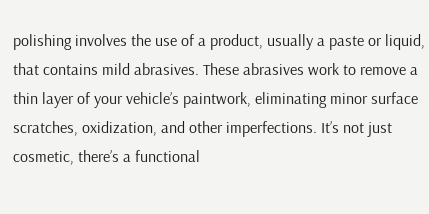polishing involves the use of a product, usually a paste or liquid, that contains mild abrasives. These abrasives work to remove a thin layer of your vehicle’s paintwork, eliminating minor surface scratches, oxidization, and other imperfections. It’s not just cosmetic, there’s a functional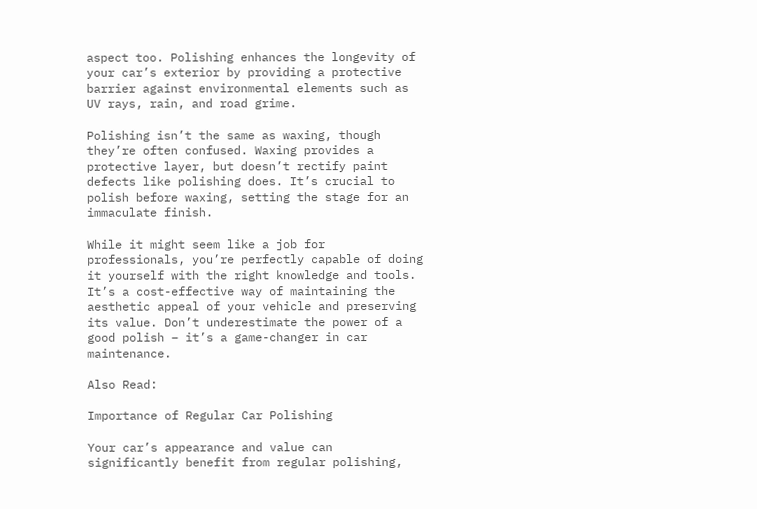aspect too. Polishing enhances the longevity of your car’s exterior by providing a protective barrier against environmental elements such as UV rays, rain, and road grime.

Polishing isn’t the same as waxing, though they’re often confused. Waxing provides a protective layer, but doesn’t rectify paint defects like polishing does. It’s crucial to polish before waxing, setting the stage for an immaculate finish.

While it might seem like a job for professionals, you’re perfectly capable of doing it yourself with the right knowledge and tools. It’s a cost-effective way of maintaining the aesthetic appeal of your vehicle and preserving its value. Don’t underestimate the power of a good polish – it’s a game-changer in car maintenance.

Also Read:

Importance of Regular Car Polishing

Your car’s appearance and value can significantly benefit from regular polishing,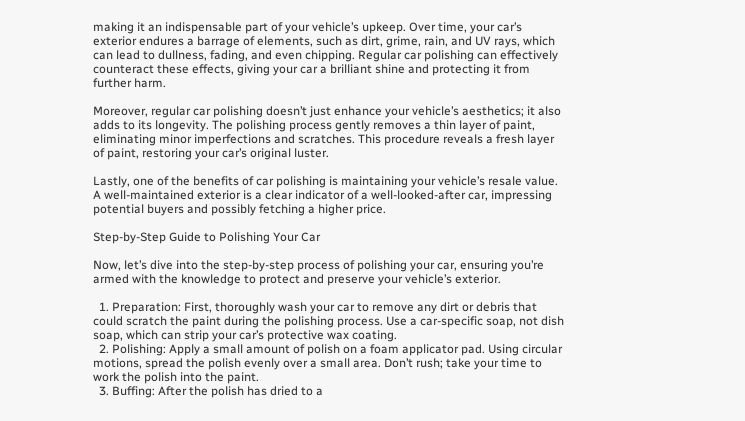making it an indispensable part of your vehicle’s upkeep. Over time, your car’s exterior endures a barrage of elements, such as dirt, grime, rain, and UV rays, which can lead to dullness, fading, and even chipping. Regular car polishing can effectively counteract these effects, giving your car a brilliant shine and protecting it from further harm.

Moreover, regular car polishing doesn’t just enhance your vehicle’s aesthetics; it also adds to its longevity. The polishing process gently removes a thin layer of paint, eliminating minor imperfections and scratches. This procedure reveals a fresh layer of paint, restoring your car’s original luster.

Lastly, one of the benefits of car polishing is maintaining your vehicle’s resale value. A well-maintained exterior is a clear indicator of a well-looked-after car, impressing potential buyers and possibly fetching a higher price.

Step-by-Step Guide to Polishing Your Car

Now, let’s dive into the step-by-step process of polishing your car, ensuring you’re armed with the knowledge to protect and preserve your vehicle’s exterior.

  1. Preparation: First, thoroughly wash your car to remove any dirt or debris that could scratch the paint during the polishing process. Use a car-specific soap, not dish soap, which can strip your car’s protective wax coating.
  2. Polishing: Apply a small amount of polish on a foam applicator pad. Using circular motions, spread the polish evenly over a small area. Don’t rush; take your time to work the polish into the paint.
  3. Buffing: After the polish has dried to a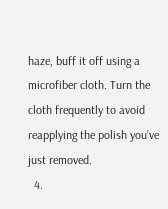haze, buff it off using a microfiber cloth. Turn the cloth frequently to avoid reapplying the polish you’ve just removed.
  4.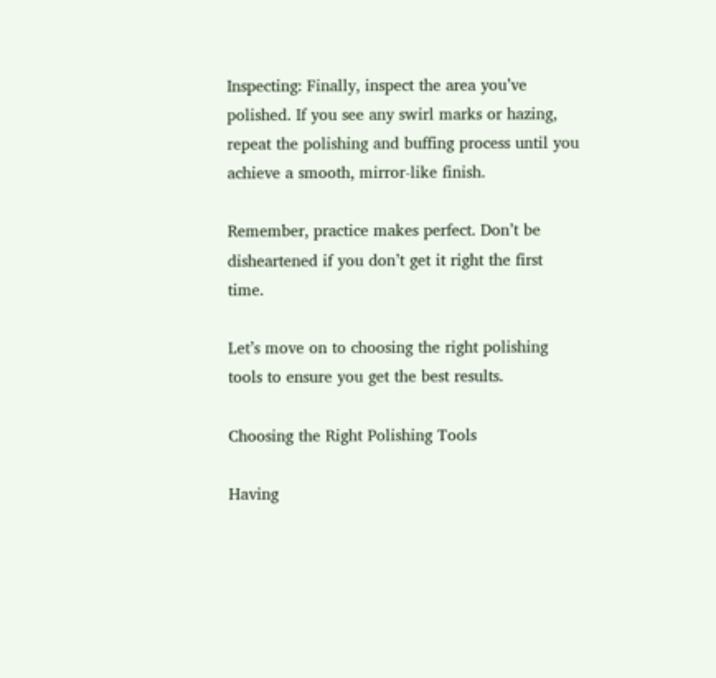Inspecting: Finally, inspect the area you’ve polished. If you see any swirl marks or hazing, repeat the polishing and buffing process until you achieve a smooth, mirror-like finish.

Remember, practice makes perfect. Don’t be disheartened if you don’t get it right the first time.

Let’s move on to choosing the right polishing tools to ensure you get the best results.

Choosing the Right Polishing Tools

Having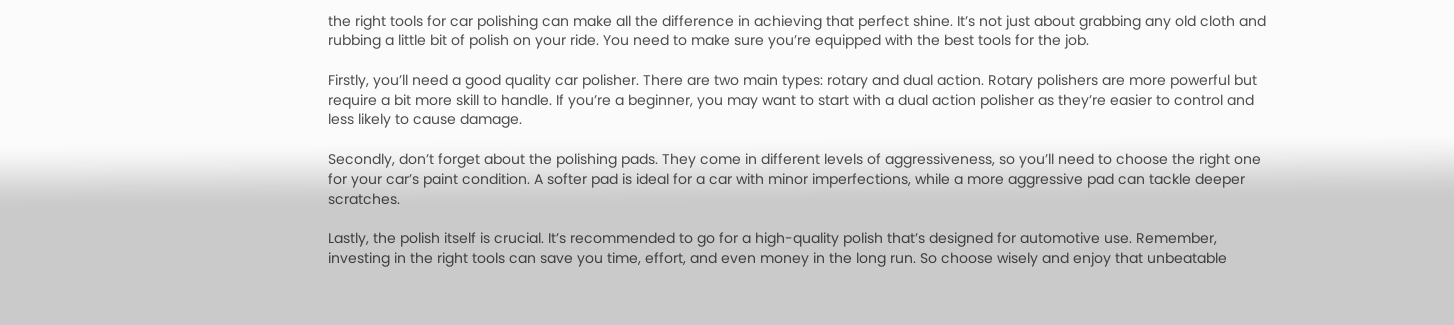the right tools for car polishing can make all the difference in achieving that perfect shine. It’s not just about grabbing any old cloth and rubbing a little bit of polish on your ride. You need to make sure you’re equipped with the best tools for the job.

Firstly, you’ll need a good quality car polisher. There are two main types: rotary and dual action. Rotary polishers are more powerful but require a bit more skill to handle. If you’re a beginner, you may want to start with a dual action polisher as they’re easier to control and less likely to cause damage.

Secondly, don’t forget about the polishing pads. They come in different levels of aggressiveness, so you’ll need to choose the right one for your car’s paint condition. A softer pad is ideal for a car with minor imperfections, while a more aggressive pad can tackle deeper scratches.

Lastly, the polish itself is crucial. It’s recommended to go for a high-quality polish that’s designed for automotive use. Remember, investing in the right tools can save you time, effort, and even money in the long run. So choose wisely and enjoy that unbeatable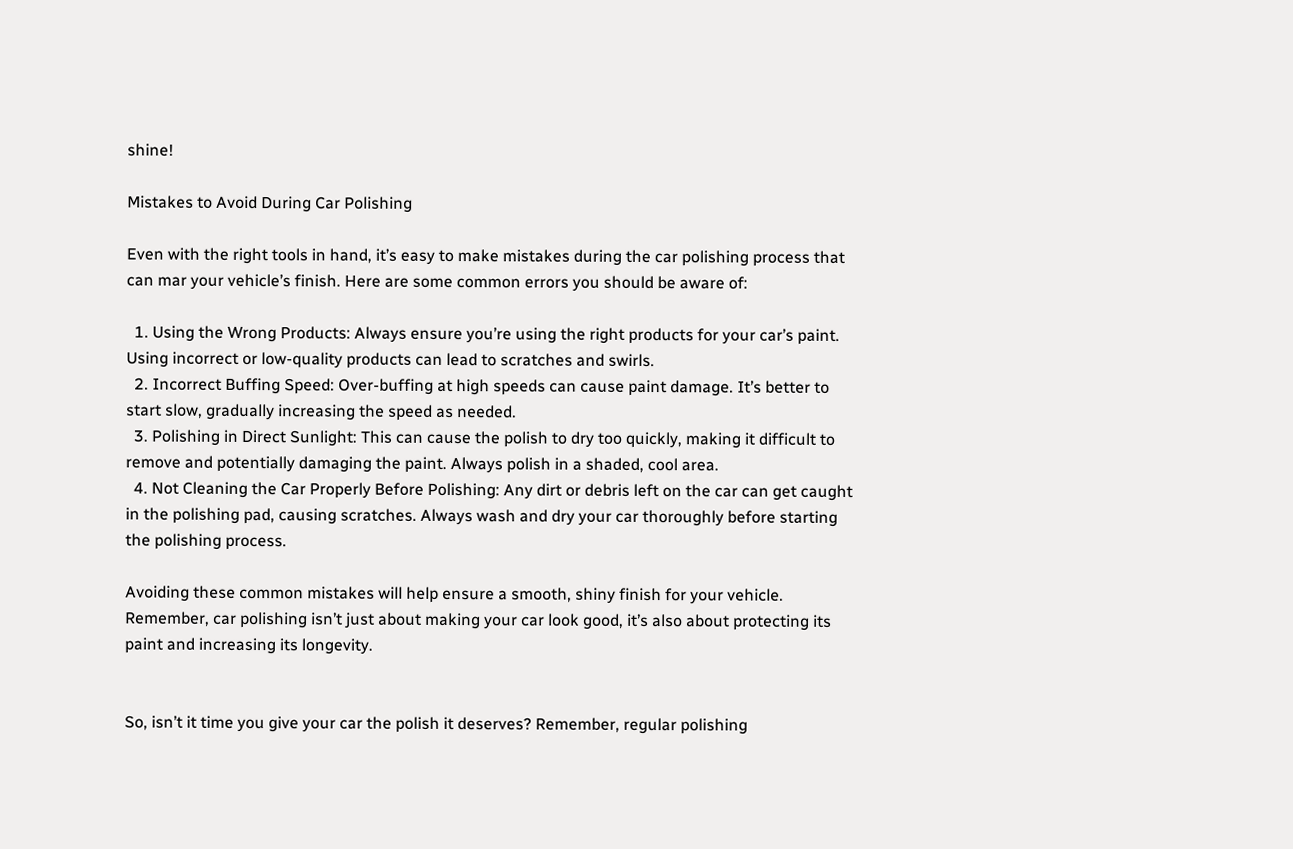shine!

Mistakes to Avoid During Car Polishing

Even with the right tools in hand, it’s easy to make mistakes during the car polishing process that can mar your vehicle’s finish. Here are some common errors you should be aware of:

  1. Using the Wrong Products: Always ensure you’re using the right products for your car’s paint. Using incorrect or low-quality products can lead to scratches and swirls.
  2. Incorrect Buffing Speed: Over-buffing at high speeds can cause paint damage. It’s better to start slow, gradually increasing the speed as needed.
  3. Polishing in Direct Sunlight: This can cause the polish to dry too quickly, making it difficult to remove and potentially damaging the paint. Always polish in a shaded, cool area.
  4. Not Cleaning the Car Properly Before Polishing: Any dirt or debris left on the car can get caught in the polishing pad, causing scratches. Always wash and dry your car thoroughly before starting the polishing process.

Avoiding these common mistakes will help ensure a smooth, shiny finish for your vehicle. Remember, car polishing isn’t just about making your car look good, it’s also about protecting its paint and increasing its longevity.


So, isn’t it time you give your car the polish it deserves? Remember, regular polishing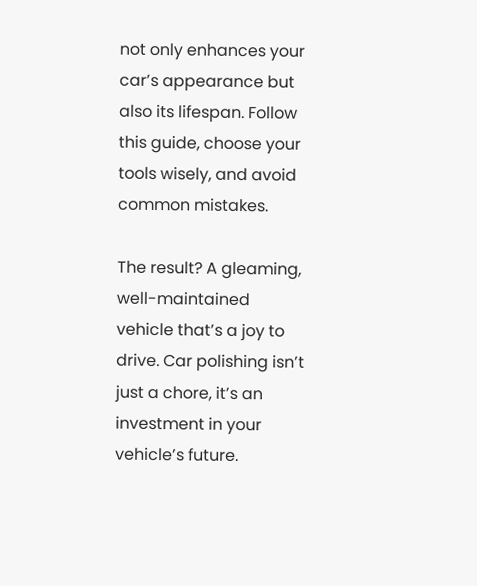not only enhances your car’s appearance but also its lifespan. Follow this guide, choose your tools wisely, and avoid common mistakes.

The result? A gleaming, well-maintained vehicle that’s a joy to drive. Car polishing isn’t just a chore, it’s an investment in your vehicle’s future.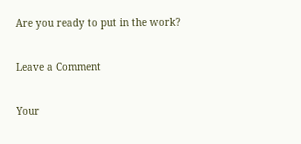Are you ready to put in the work?

Leave a Comment

Your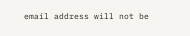email address will not be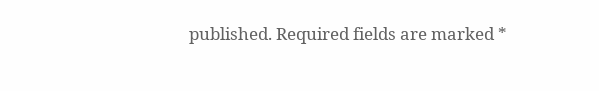published. Required fields are marked *